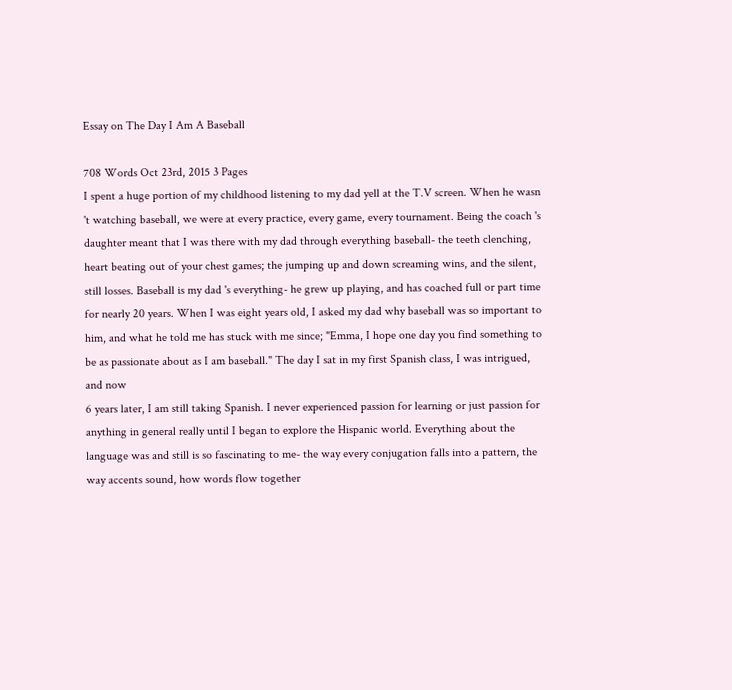Essay on The Day I Am A Baseball

708 Words Oct 23rd, 2015 3 Pages
I spent a huge portion of my childhood listening to my dad yell at the T.V screen. When he wasn 't watching baseball, we were at every practice, every game, every tournament. Being the coach 's daughter meant that I was there with my dad through everything baseball- the teeth clenching, heart beating out of your chest games; the jumping up and down screaming wins, and the silent, still losses. Baseball is my dad 's everything- he grew up playing, and has coached full or part time for nearly 20 years. When I was eight years old, I asked my dad why baseball was so important to him, and what he told me has stuck with me since; "Emma, I hope one day you find something to be as passionate about as I am baseball." The day I sat in my first Spanish class, I was intrigued, and now
6 years later, I am still taking Spanish. I never experienced passion for learning or just passion for anything in general really until I began to explore the Hispanic world. Everything about the language was and still is so fascinating to me- the way every conjugation falls into a pattern, the way accents sound, how words flow together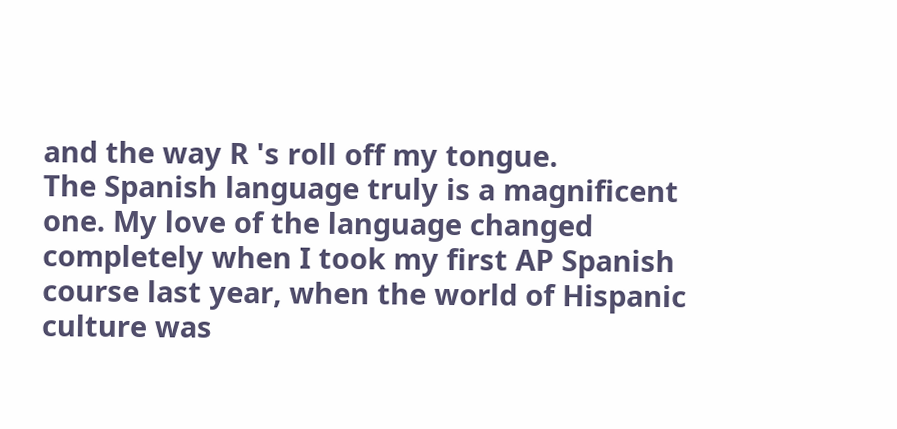and the way R 's roll off my tongue.
The Spanish language truly is a magnificent one. My love of the language changed completely when I took my first AP Spanish course last year, when the world of Hispanic culture was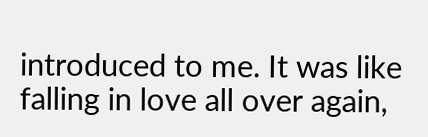introduced to me. It was like falling in love all over again,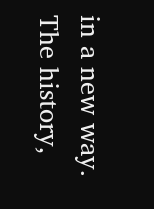in a new way. The history,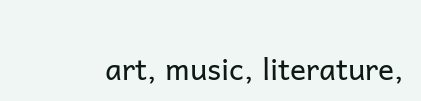art, music, literature,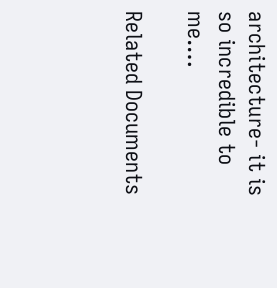architecture- it is so incredible to me.…

Related Documents